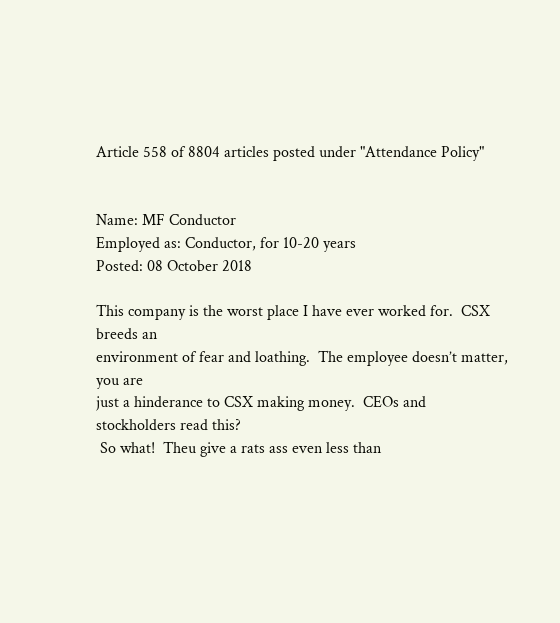Article 558 of 8804 articles posted under "Attendance Policy"


Name: MF Conductor
Employed as: Conductor, for 10-20 years
Posted: 08 October 2018

This company is the worst place I have ever worked for.  CSX breeds an
environment of fear and loathing.  The employee doesn’t matter, you are
just a hinderance to CSX making money.  CEOs and stockholders read this?
 So what!  Theu give a rats ass even less than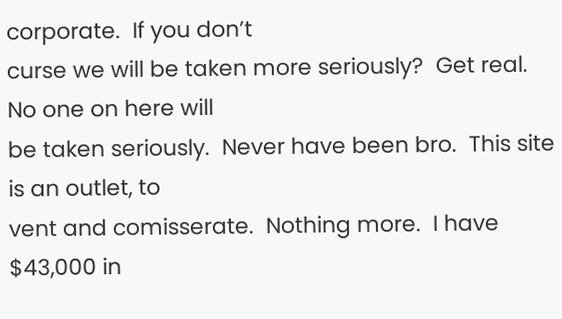corporate.  If you don’t
curse we will be taken more seriously?  Get real.  No one on here will
be taken seriously.  Never have been bro.  This site is an outlet, to
vent and comisserate.  Nothing more.  I have $43,000 in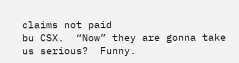claims not paid
bu CSX.  “Now” they are gonna take us serious?  Funny.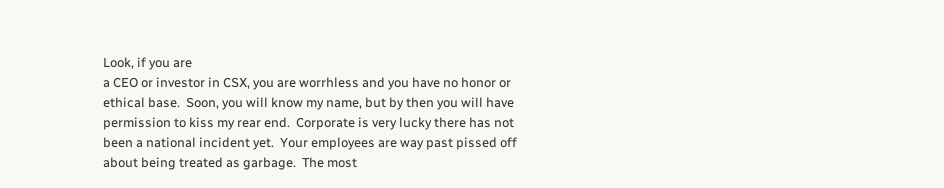Look, if you are
a CEO or investor in CSX, you are worrhless and you have no honor or
ethical base.  Soon, you will know my name, but by then you will have
permission to kiss my rear end.  Corporate is very lucky there has not
been a national incident yet.  Your employees are way past pissed off
about being treated as garbage.  The most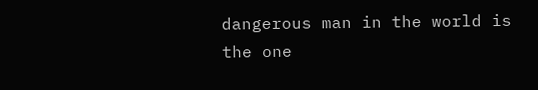dangerous man in the world is
the one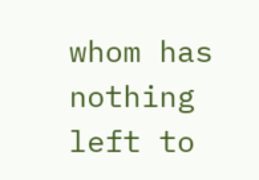whom has nothing left to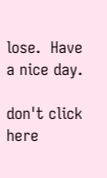lose.  Have a nice day.

don't click here